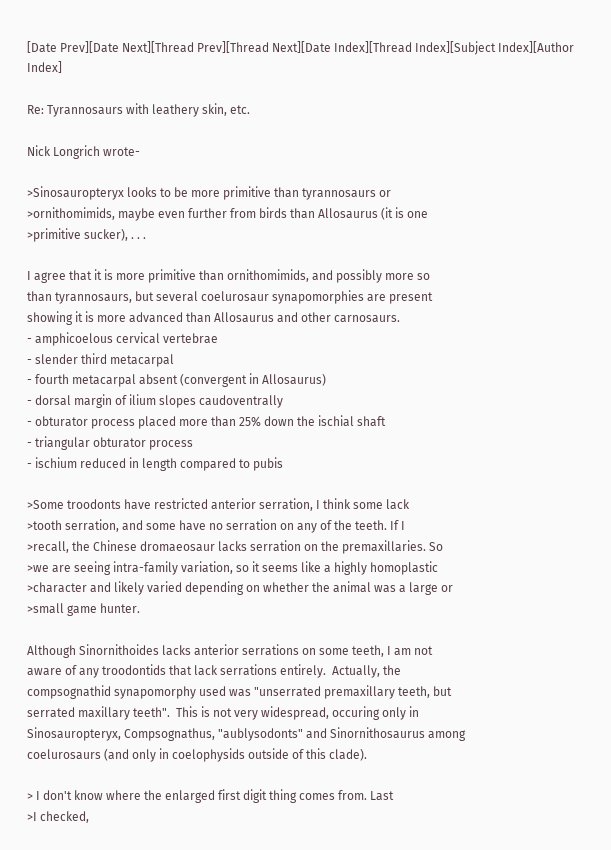[Date Prev][Date Next][Thread Prev][Thread Next][Date Index][Thread Index][Subject Index][Author Index]

Re: Tyrannosaurs with leathery skin, etc.

Nick Longrich wrote-

>Sinosauropteryx looks to be more primitive than tyrannosaurs or
>ornithomimids, maybe even further from birds than Allosaurus (it is one
>primitive sucker), . . .

I agree that it is more primitive than ornithomimids, and possibly more so
than tyrannosaurs, but several coelurosaur synapomorphies are present
showing it is more advanced than Allosaurus and other carnosaurs.
- amphicoelous cervical vertebrae
- slender third metacarpal
- fourth metacarpal absent (convergent in Allosaurus)
- dorsal margin of ilium slopes caudoventrally
- obturator process placed more than 25% down the ischial shaft
- triangular obturator process
- ischium reduced in length compared to pubis

>Some troodonts have restricted anterior serration, I think some lack
>tooth serration, and some have no serration on any of the teeth. If I
>recall, the Chinese dromaeosaur lacks serration on the premaxillaries. So
>we are seeing intra-family variation, so it seems like a highly homoplastic
>character and likely varied depending on whether the animal was a large or
>small game hunter.

Although Sinornithoides lacks anterior serrations on some teeth, I am not
aware of any troodontids that lack serrations entirely.  Actually, the
compsognathid synapomorphy used was "unserrated premaxillary teeth, but
serrated maxillary teeth".  This is not very widespread, occuring only in
Sinosauropteryx, Compsognathus, "aublysodonts" and Sinornithosaurus among
coelurosaurs (and only in coelophysids outside of this clade).

> I don't know where the enlarged first digit thing comes from. Last
>I checked,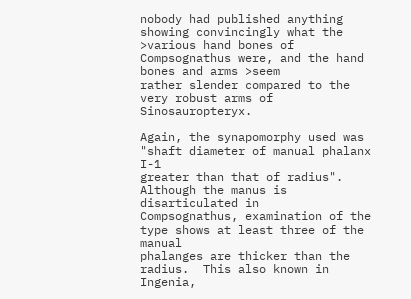nobody had published anything showing convincingly what the
>various hand bones of Compsognathus were, and the hand bones and arms >seem
rather slender compared to the very robust arms of Sinosauropteryx.

Again, the synapomorphy used was "shaft diameter of manual phalanx I-1
greater than that of radius".  Although the manus is disarticulated in
Compsognathus, examination of the type shows at least three of the manual
phalanges are thicker than the radius.  This also known in Ingenia,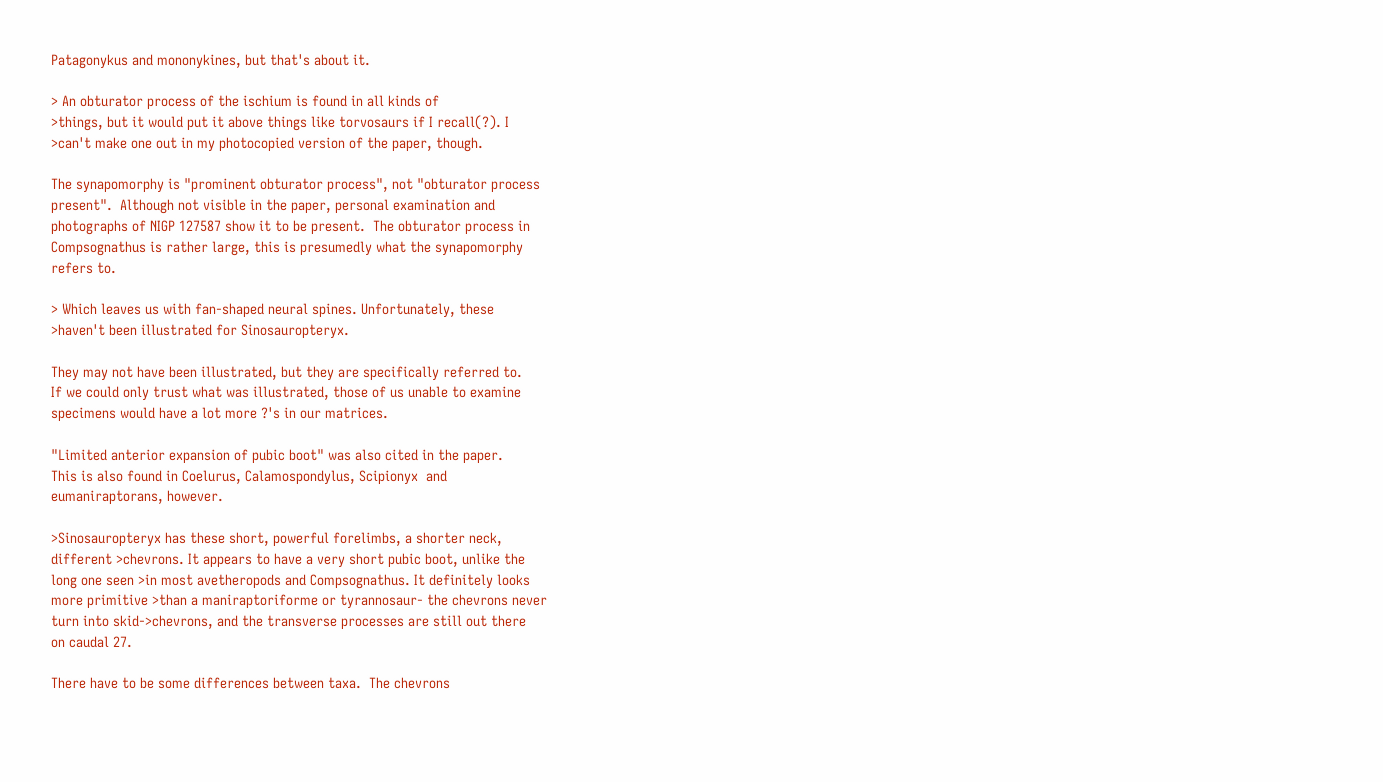Patagonykus and mononykines, but that's about it.

> An obturator process of the ischium is found in all kinds of
>things, but it would put it above things like torvosaurs if I recall(?). I
>can't make one out in my photocopied version of the paper, though.

The synapomorphy is "prominent obturator process", not "obturator process
present".  Although not visible in the paper, personal examination and
photographs of NIGP 127587 show it to be present.  The obturator process in
Compsognathus is rather large, this is presumedly what the synapomorphy
refers to.

> Which leaves us with fan-shaped neural spines. Unfortunately, these
>haven't been illustrated for Sinosauropteryx.

They may not have been illustrated, but they are specifically referred to.
If we could only trust what was illustrated, those of us unable to examine
specimens would have a lot more ?'s in our matrices.

"Limited anterior expansion of pubic boot" was also cited in the paper.
This is also found in Coelurus, Calamospondylus, Scipionyx  and
eumaniraptorans, however.

>Sinosauropteryx has these short, powerful forelimbs, a shorter neck,
different >chevrons. It appears to have a very short pubic boot, unlike the
long one seen >in most avetheropods and Compsognathus. It definitely looks
more primitive >than a maniraptoriforme or tyrannosaur- the chevrons never
turn into skid->chevrons, and the transverse processes are still out there
on caudal 27.

There have to be some differences between taxa.  The chevrons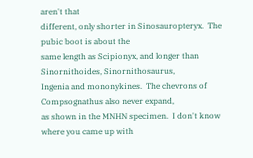aren't that
different, only shorter in Sinosauropteryx.  The pubic boot is about the
same length as Scipionyx, and longer than Sinornithoides, Sinornithosaurus,
Ingenia and mononykines.  The chevrons of Compsognathus also never expand,
as shown in the MNHN specimen.  I don't know where you came up with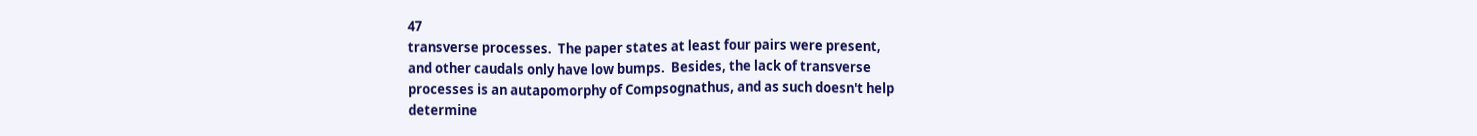47
transverse processes.  The paper states at least four pairs were present,
and other caudals only have low bumps.  Besides, the lack of transverse
processes is an autapomorphy of Compsognathus, and as such doesn't help
determine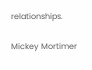relationships.

Mickey Mortimer